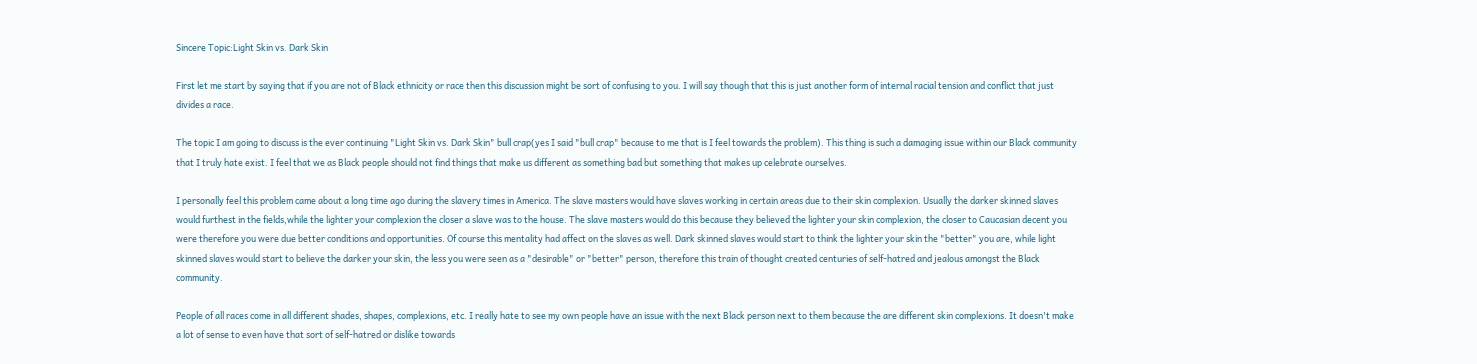Sincere Topic:Light Skin vs. Dark Skin

First let me start by saying that if you are not of Black ethnicity or race then this discussion might be sort of confusing to you. I will say though that this is just another form of internal racial tension and conflict that just divides a race.

The topic I am going to discuss is the ever continuing "Light Skin vs. Dark Skin" bull crap(yes I said "bull crap" because to me that is I feel towards the problem). This thing is such a damaging issue within our Black community that I truly hate exist. I feel that we as Black people should not find things that make us different as something bad but something that makes up celebrate ourselves.

I personally feel this problem came about a long time ago during the slavery times in America. The slave masters would have slaves working in certain areas due to their skin complexion. Usually the darker skinned slaves would furthest in the fields,while the lighter your complexion the closer a slave was to the house. The slave masters would do this because they believed the lighter your skin complexion, the closer to Caucasian decent you were therefore you were due better conditions and opportunities. Of course this mentality had affect on the slaves as well. Dark skinned slaves would start to think the lighter your skin the "better" you are, while light skinned slaves would start to believe the darker your skin, the less you were seen as a "desirable" or "better" person, therefore this train of thought created centuries of self-hatred and jealous amongst the Black community.

People of all races come in all different shades, shapes, complexions, etc. I really hate to see my own people have an issue with the next Black person next to them because the are different skin complexions. It doesn't make a lot of sense to even have that sort of self-hatred or dislike towards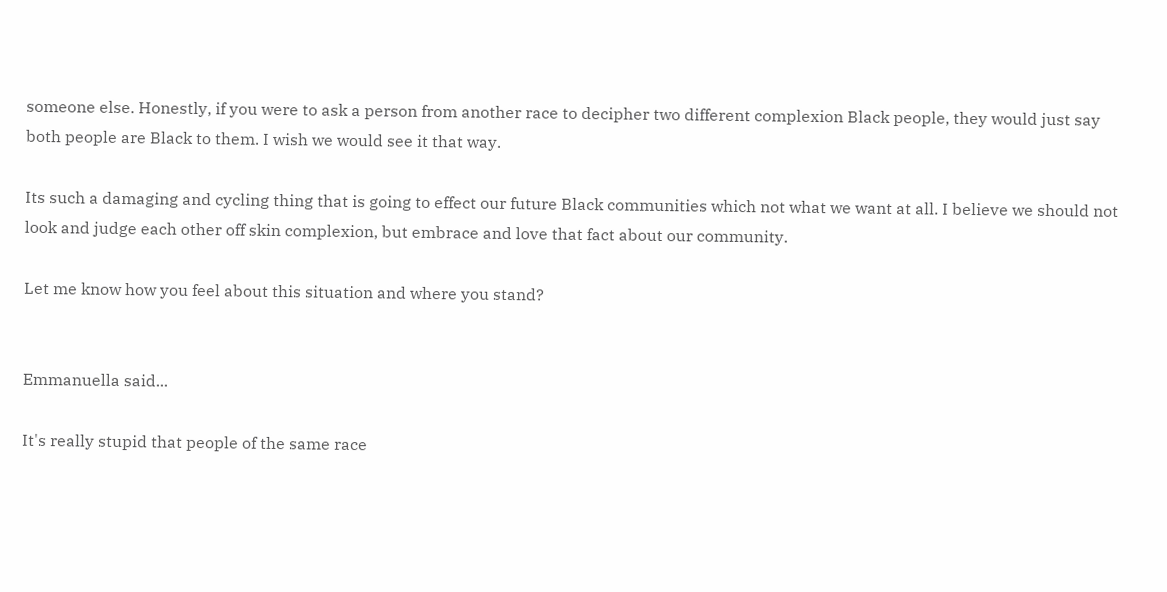someone else. Honestly, if you were to ask a person from another race to decipher two different complexion Black people, they would just say both people are Black to them. I wish we would see it that way.

Its such a damaging and cycling thing that is going to effect our future Black communities which not what we want at all. I believe we should not look and judge each other off skin complexion, but embrace and love that fact about our community.

Let me know how you feel about this situation and where you stand?


Emmanuella said...

It's really stupid that people of the same race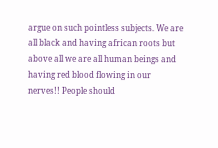argue on such pointless subjects. We are all black and having african roots but above all we are all human beings and having red blood flowing in our nerves!! People should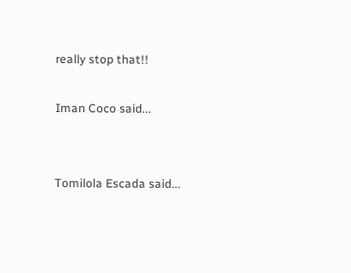really stop that!!

Iman Coco said...


Tomilola Escada said...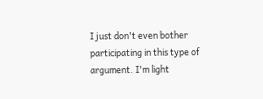I just don't even bother participating in this type of argument. I'm light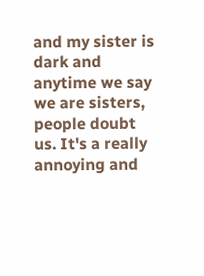and my sister is dark and anytime we say we are sisters, people doubt us. It's a really annoying and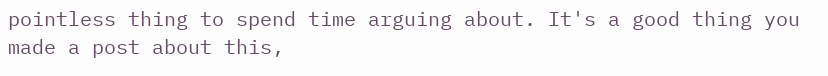pointless thing to spend time arguing about. It's a good thing you made a post about this,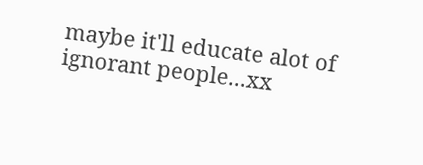maybe it'll educate alot of ignorant people...xx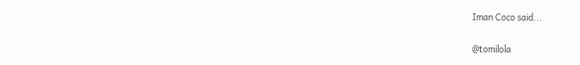Iman Coco said...

@tomilola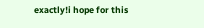exactly!i hope for this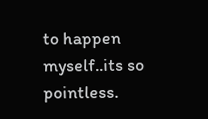to happen myself..its so pointless.